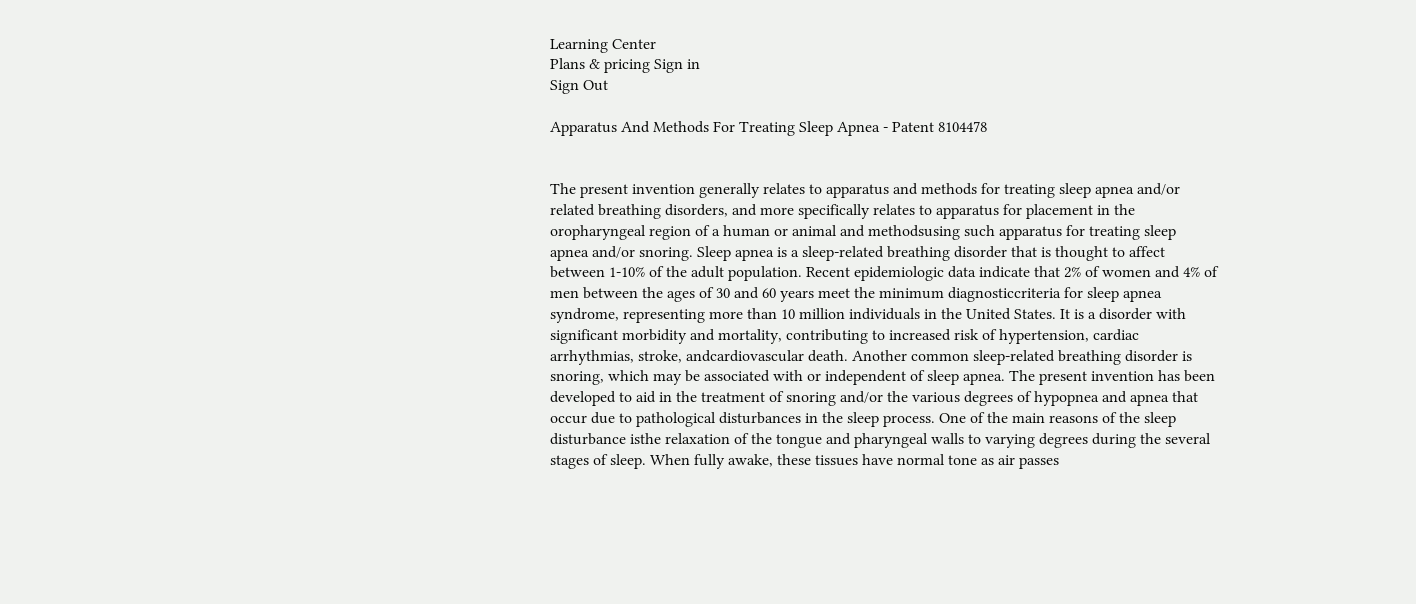Learning Center
Plans & pricing Sign in
Sign Out

Apparatus And Methods For Treating Sleep Apnea - Patent 8104478


The present invention generally relates to apparatus and methods for treating sleep apnea and/or related breathing disorders, and more specifically relates to apparatus for placement in the oropharyngeal region of a human or animal and methodsusing such apparatus for treating sleep apnea and/or snoring. Sleep apnea is a sleep-related breathing disorder that is thought to affect between 1-10% of the adult population. Recent epidemiologic data indicate that 2% of women and 4% of men between the ages of 30 and 60 years meet the minimum diagnosticcriteria for sleep apnea syndrome, representing more than 10 million individuals in the United States. It is a disorder with significant morbidity and mortality, contributing to increased risk of hypertension, cardiac arrhythmias, stroke, andcardiovascular death. Another common sleep-related breathing disorder is snoring, which may be associated with or independent of sleep apnea. The present invention has been developed to aid in the treatment of snoring and/or the various degrees of hypopnea and apnea that occur due to pathological disturbances in the sleep process. One of the main reasons of the sleep disturbance isthe relaxation of the tongue and pharyngeal walls to varying degrees during the several stages of sleep. When fully awake, these tissues have normal tone as air passes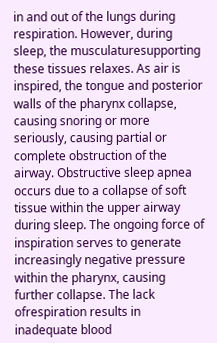in and out of the lungs during respiration. However, during sleep, the musculaturesupporting these tissues relaxes. As air is inspired, the tongue and posterior walls of the pharynx collapse, causing snoring or more seriously, causing partial or complete obstruction of the airway. Obstructive sleep apnea occurs due to a collapse of soft tissue within the upper airway during sleep. The ongoing force of inspiration serves to generate increasingly negative pressure within the pharynx, causing further collapse. The lack ofrespiration results in inadequate blood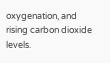oxygenation, and rising carbon dioxide levels.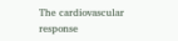The cardiovascular response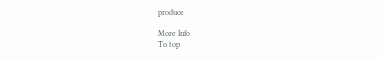produce

More Info
To top